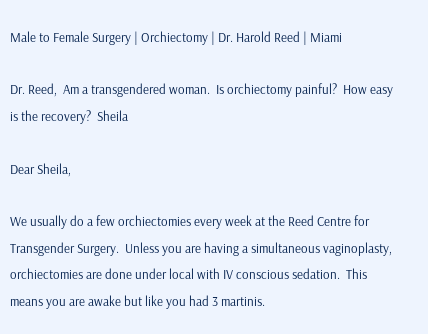Male to Female Surgery | Orchiectomy | Dr. Harold Reed | Miami

Dr. Reed,  Am a transgendered woman.  Is orchiectomy painful?  How easy is the recovery?  Sheila

Dear Sheila,

We usually do a few orchiectomies every week at the Reed Centre for Transgender Surgery.  Unless you are having a simultaneous vaginoplasty, orchiectomies are done under local with IV conscious sedation.  This means you are awake but like you had 3 martinis.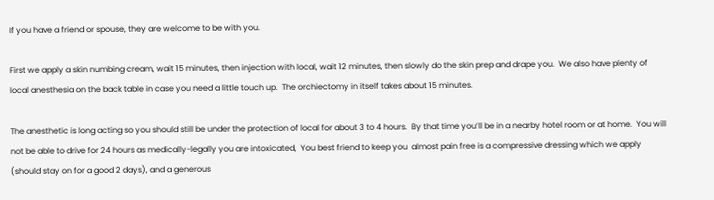If you have a friend or spouse, they are welcome to be with you.

First we apply a skin numbing cream, wait 15 minutes, then injection with local, wait 12 minutes, then slowly do the skin prep and drape you.  We also have plenty of local anesthesia on the back table in case you need a little touch up.  The orchiectomy in itself takes about 15 minutes.

The anesthetic is long acting so you should still be under the protection of local for about 3 to 4 hours.  By that time you’ll be in a nearby hotel room or at home.  You will not be able to drive for 24 hours as medically-legally you are intoxicated,  You best friend to keep you  almost pain free is a compressive dressing which we apply (should stay on for a good 2 days), and a generous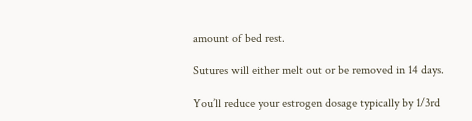amount of bed rest.

Sutures will either melt out or be removed in 14 days.

You’ll reduce your estrogen dosage typically by 1/3rd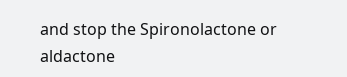and stop the Spironolactone or aldactone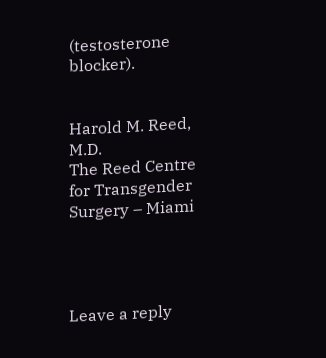(testosterone blocker).


Harold M. Reed, M.D.
The Reed Centre for Transgender Surgery – Miami




Leave a reply